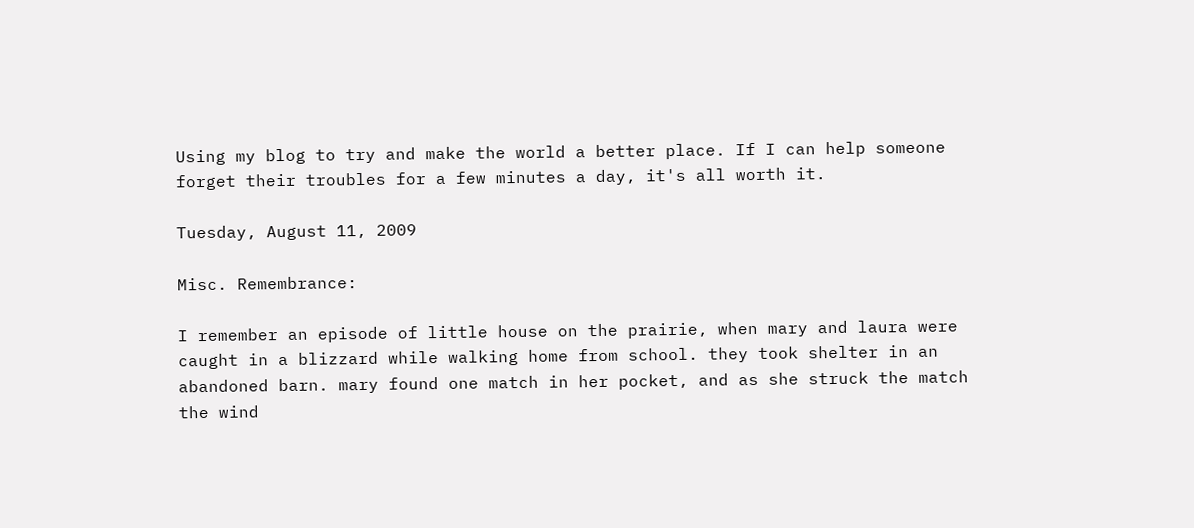Using my blog to try and make the world a better place. If I can help someone forget their troubles for a few minutes a day, it's all worth it.

Tuesday, August 11, 2009

Misc. Remembrance:

I remember an episode of little house on the prairie, when mary and laura were caught in a blizzard while walking home from school. they took shelter in an abandoned barn. mary found one match in her pocket, and as she struck the match the wind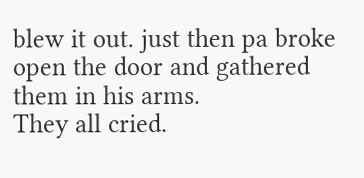blew it out. just then pa broke open the door and gathered them in his arms.
They all cried.